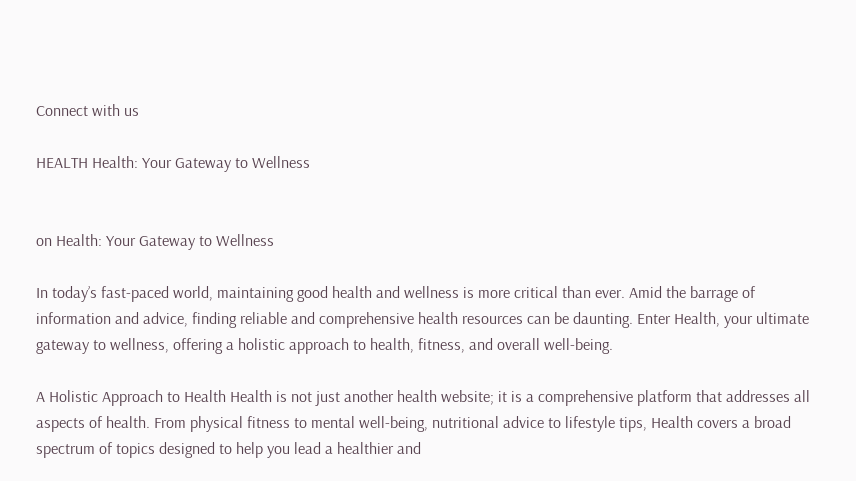Connect with us

HEALTH Health: Your Gateway to Wellness


on Health: Your Gateway to Wellness

In today’s fast-paced world, maintaining good health and wellness is more critical than ever. Amid the barrage of information and advice, finding reliable and comprehensive health resources can be daunting. Enter Health, your ultimate gateway to wellness, offering a holistic approach to health, fitness, and overall well-being.

A Holistic Approach to Health Health is not just another health website; it is a comprehensive platform that addresses all aspects of health. From physical fitness to mental well-being, nutritional advice to lifestyle tips, Health covers a broad spectrum of topics designed to help you lead a healthier and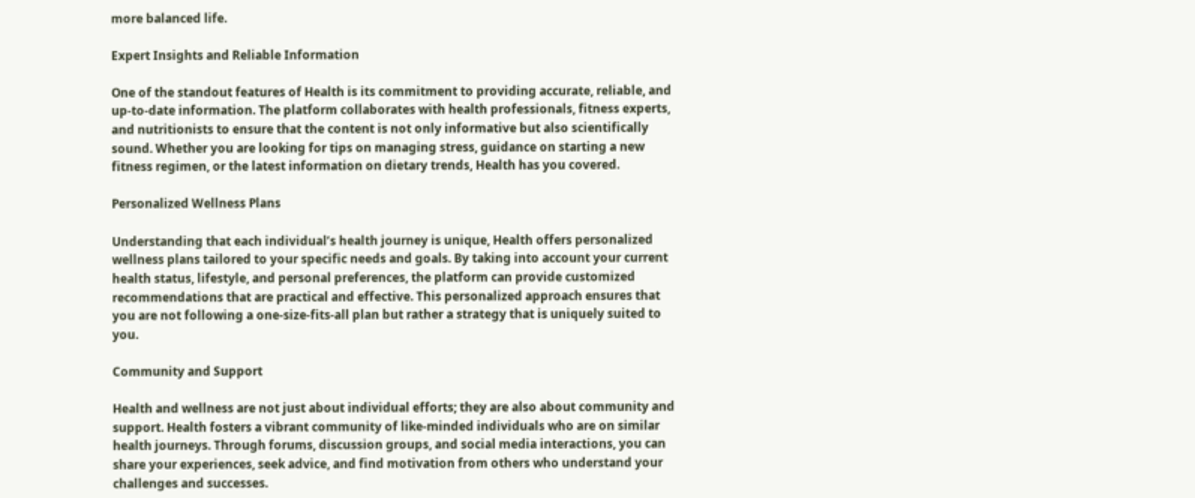more balanced life.

Expert Insights and Reliable Information

One of the standout features of Health is its commitment to providing accurate, reliable, and up-to-date information. The platform collaborates with health professionals, fitness experts, and nutritionists to ensure that the content is not only informative but also scientifically sound. Whether you are looking for tips on managing stress, guidance on starting a new fitness regimen, or the latest information on dietary trends, Health has you covered.

Personalized Wellness Plans

Understanding that each individual’s health journey is unique, Health offers personalized wellness plans tailored to your specific needs and goals. By taking into account your current health status, lifestyle, and personal preferences, the platform can provide customized recommendations that are practical and effective. This personalized approach ensures that you are not following a one-size-fits-all plan but rather a strategy that is uniquely suited to you.

Community and Support

Health and wellness are not just about individual efforts; they are also about community and support. Health fosters a vibrant community of like-minded individuals who are on similar health journeys. Through forums, discussion groups, and social media interactions, you can share your experiences, seek advice, and find motivation from others who understand your challenges and successes.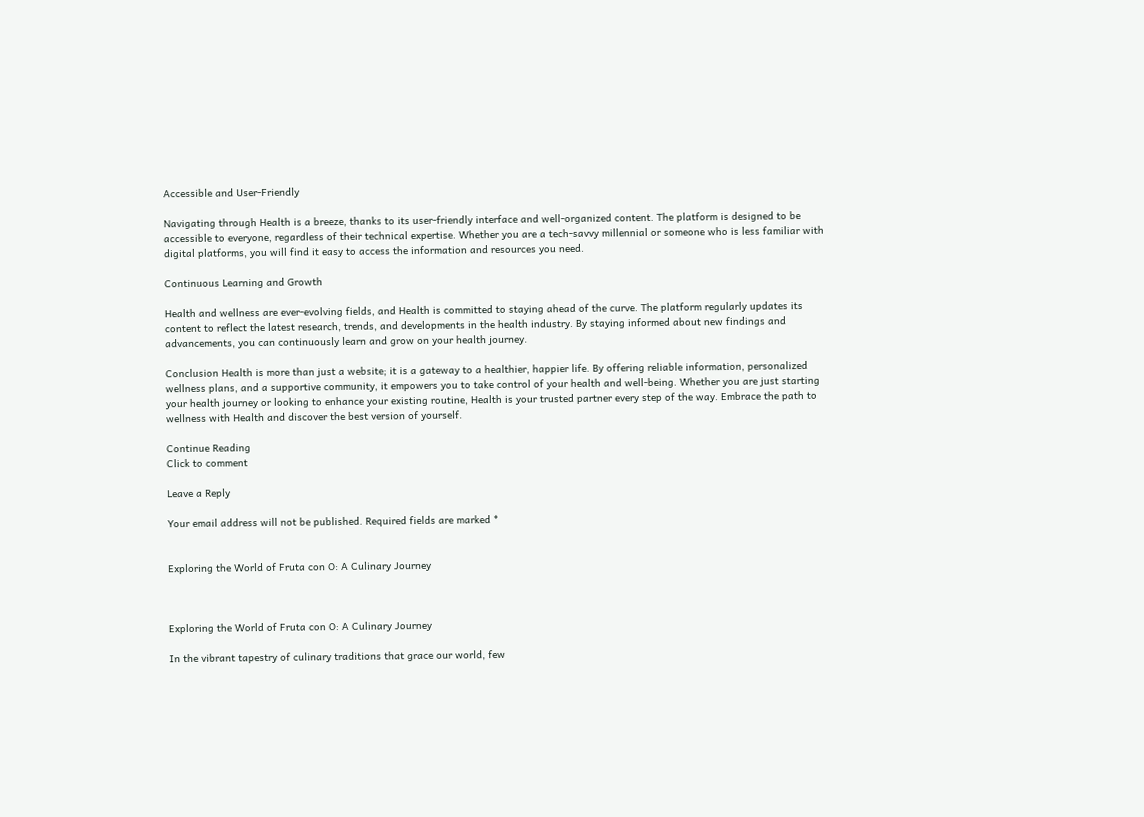Accessible and User-Friendly

Navigating through Health is a breeze, thanks to its user-friendly interface and well-organized content. The platform is designed to be accessible to everyone, regardless of their technical expertise. Whether you are a tech-savvy millennial or someone who is less familiar with digital platforms, you will find it easy to access the information and resources you need.

Continuous Learning and Growth

Health and wellness are ever-evolving fields, and Health is committed to staying ahead of the curve. The platform regularly updates its content to reflect the latest research, trends, and developments in the health industry. By staying informed about new findings and advancements, you can continuously learn and grow on your health journey.

Conclusion Health is more than just a website; it is a gateway to a healthier, happier life. By offering reliable information, personalized wellness plans, and a supportive community, it empowers you to take control of your health and well-being. Whether you are just starting your health journey or looking to enhance your existing routine, Health is your trusted partner every step of the way. Embrace the path to wellness with Health and discover the best version of yourself.

Continue Reading
Click to comment

Leave a Reply

Your email address will not be published. Required fields are marked *


Exploring the World of Fruta con O: A Culinary Journey



Exploring the World of Fruta con O: A Culinary Journey

In the vibrant tapestry of culinary traditions that grace our world, few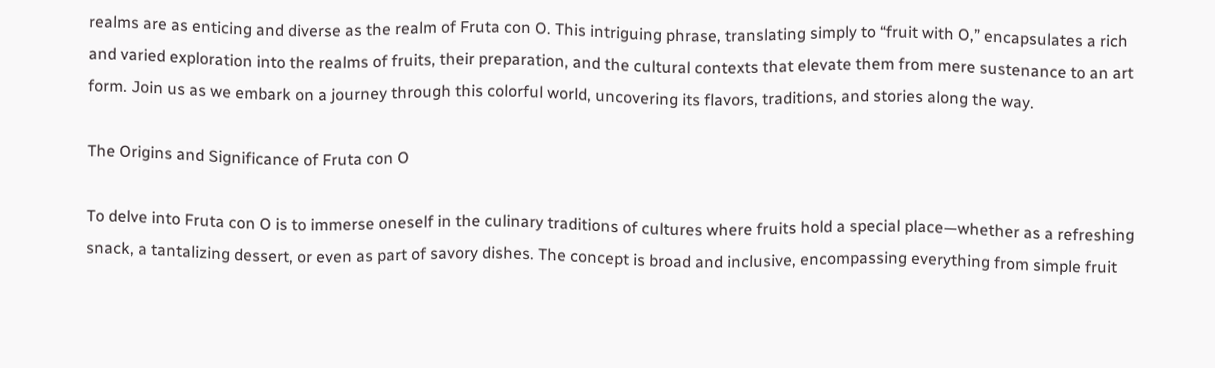realms are as enticing and diverse as the realm of Fruta con O. This intriguing phrase, translating simply to “fruit with O,” encapsulates a rich and varied exploration into the realms of fruits, their preparation, and the cultural contexts that elevate them from mere sustenance to an art form. Join us as we embark on a journey through this colorful world, uncovering its flavors, traditions, and stories along the way.

The Origins and Significance of Fruta con O

To delve into Fruta con O is to immerse oneself in the culinary traditions of cultures where fruits hold a special place—whether as a refreshing snack, a tantalizing dessert, or even as part of savory dishes. The concept is broad and inclusive, encompassing everything from simple fruit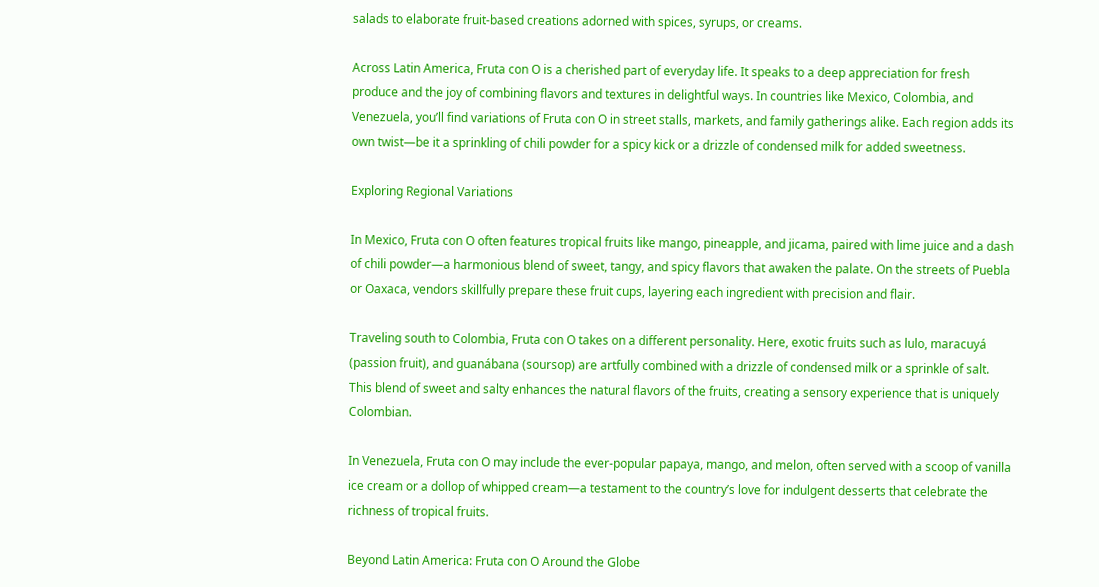salads to elaborate fruit-based creations adorned with spices, syrups, or creams.

Across Latin America, Fruta con O is a cherished part of everyday life. It speaks to a deep appreciation for fresh produce and the joy of combining flavors and textures in delightful ways. In countries like Mexico, Colombia, and Venezuela, you’ll find variations of Fruta con O in street stalls, markets, and family gatherings alike. Each region adds its own twist—be it a sprinkling of chili powder for a spicy kick or a drizzle of condensed milk for added sweetness.

Exploring Regional Variations

In Mexico, Fruta con O often features tropical fruits like mango, pineapple, and jicama, paired with lime juice and a dash of chili powder—a harmonious blend of sweet, tangy, and spicy flavors that awaken the palate. On the streets of Puebla or Oaxaca, vendors skillfully prepare these fruit cups, layering each ingredient with precision and flair.

Traveling south to Colombia, Fruta con O takes on a different personality. Here, exotic fruits such as lulo, maracuyá (passion fruit), and guanábana (soursop) are artfully combined with a drizzle of condensed milk or a sprinkle of salt. This blend of sweet and salty enhances the natural flavors of the fruits, creating a sensory experience that is uniquely Colombian.

In Venezuela, Fruta con O may include the ever-popular papaya, mango, and melon, often served with a scoop of vanilla ice cream or a dollop of whipped cream—a testament to the country’s love for indulgent desserts that celebrate the richness of tropical fruits.

Beyond Latin America: Fruta con O Around the Globe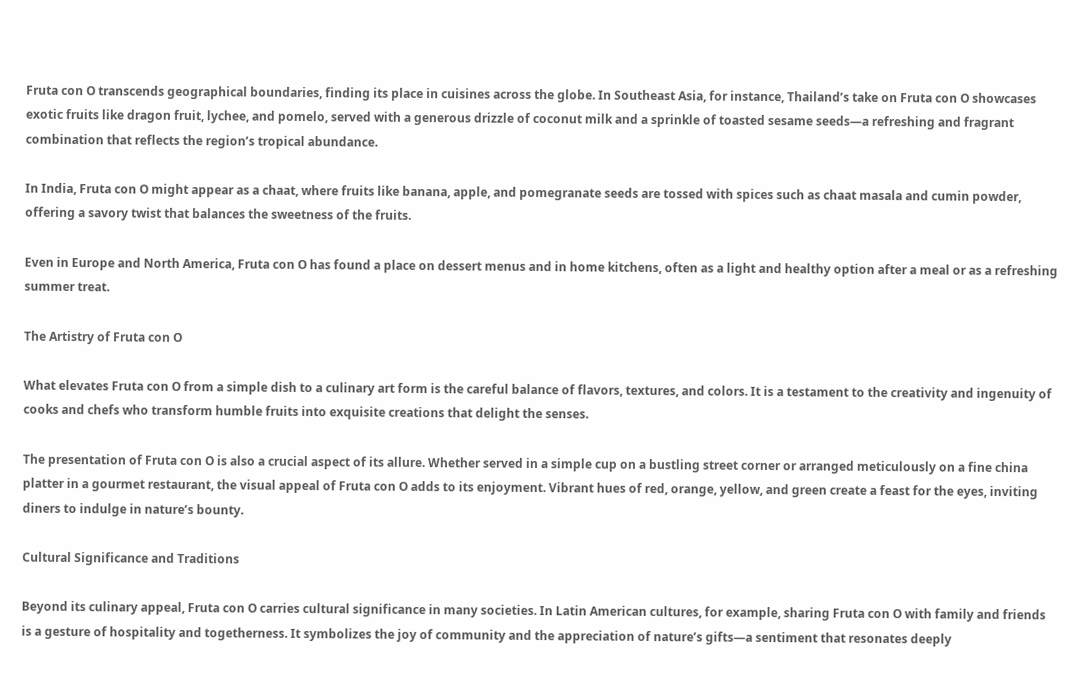Fruta con O transcends geographical boundaries, finding its place in cuisines across the globe. In Southeast Asia, for instance, Thailand’s take on Fruta con O showcases exotic fruits like dragon fruit, lychee, and pomelo, served with a generous drizzle of coconut milk and a sprinkle of toasted sesame seeds—a refreshing and fragrant combination that reflects the region’s tropical abundance.

In India, Fruta con O might appear as a chaat, where fruits like banana, apple, and pomegranate seeds are tossed with spices such as chaat masala and cumin powder, offering a savory twist that balances the sweetness of the fruits.

Even in Europe and North America, Fruta con O has found a place on dessert menus and in home kitchens, often as a light and healthy option after a meal or as a refreshing summer treat.

The Artistry of Fruta con O

What elevates Fruta con O from a simple dish to a culinary art form is the careful balance of flavors, textures, and colors. It is a testament to the creativity and ingenuity of cooks and chefs who transform humble fruits into exquisite creations that delight the senses.

The presentation of Fruta con O is also a crucial aspect of its allure. Whether served in a simple cup on a bustling street corner or arranged meticulously on a fine china platter in a gourmet restaurant, the visual appeal of Fruta con O adds to its enjoyment. Vibrant hues of red, orange, yellow, and green create a feast for the eyes, inviting diners to indulge in nature’s bounty.

Cultural Significance and Traditions

Beyond its culinary appeal, Fruta con O carries cultural significance in many societies. In Latin American cultures, for example, sharing Fruta con O with family and friends is a gesture of hospitality and togetherness. It symbolizes the joy of community and the appreciation of nature’s gifts—a sentiment that resonates deeply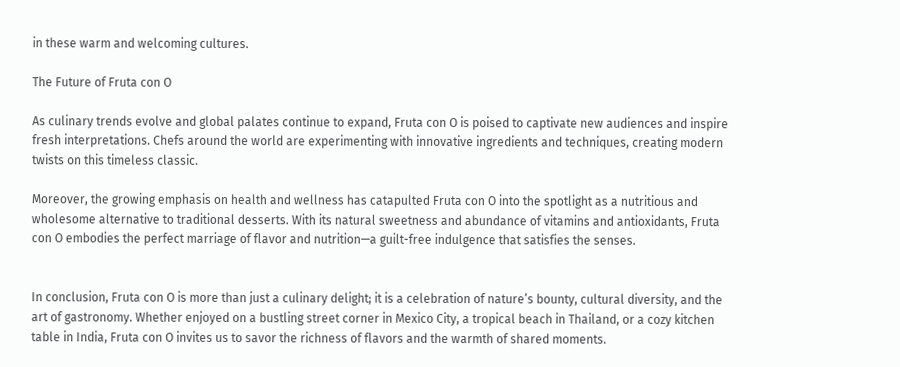in these warm and welcoming cultures.

The Future of Fruta con O

As culinary trends evolve and global palates continue to expand, Fruta con O is poised to captivate new audiences and inspire fresh interpretations. Chefs around the world are experimenting with innovative ingredients and techniques, creating modern twists on this timeless classic.

Moreover, the growing emphasis on health and wellness has catapulted Fruta con O into the spotlight as a nutritious and wholesome alternative to traditional desserts. With its natural sweetness and abundance of vitamins and antioxidants, Fruta con O embodies the perfect marriage of flavor and nutrition—a guilt-free indulgence that satisfies the senses.


In conclusion, Fruta con O is more than just a culinary delight; it is a celebration of nature’s bounty, cultural diversity, and the art of gastronomy. Whether enjoyed on a bustling street corner in Mexico City, a tropical beach in Thailand, or a cozy kitchen table in India, Fruta con O invites us to savor the richness of flavors and the warmth of shared moments.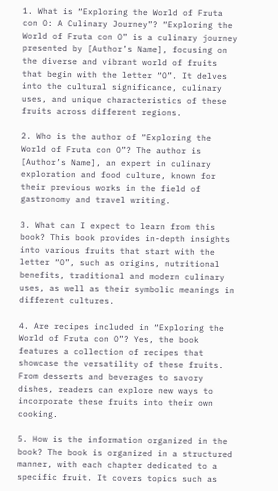1. What is “Exploring the World of Fruta con O: A Culinary Journey”? “Exploring the World of Fruta con O” is a culinary journey presented by [Author’s Name], focusing on the diverse and vibrant world of fruits that begin with the letter “O”. It delves into the cultural significance, culinary uses, and unique characteristics of these fruits across different regions.

2. Who is the author of “Exploring the World of Fruta con O”? The author is [Author’s Name], an expert in culinary exploration and food culture, known for their previous works in the field of gastronomy and travel writing.

3. What can I expect to learn from this book? This book provides in-depth insights into various fruits that start with the letter “O”, such as origins, nutritional benefits, traditional and modern culinary uses, as well as their symbolic meanings in different cultures.

4. Are recipes included in “Exploring the World of Fruta con O”? Yes, the book features a collection of recipes that showcase the versatility of these fruits. From desserts and beverages to savory dishes, readers can explore new ways to incorporate these fruits into their own cooking.

5. How is the information organized in the book? The book is organized in a structured manner, with each chapter dedicated to a specific fruit. It covers topics such as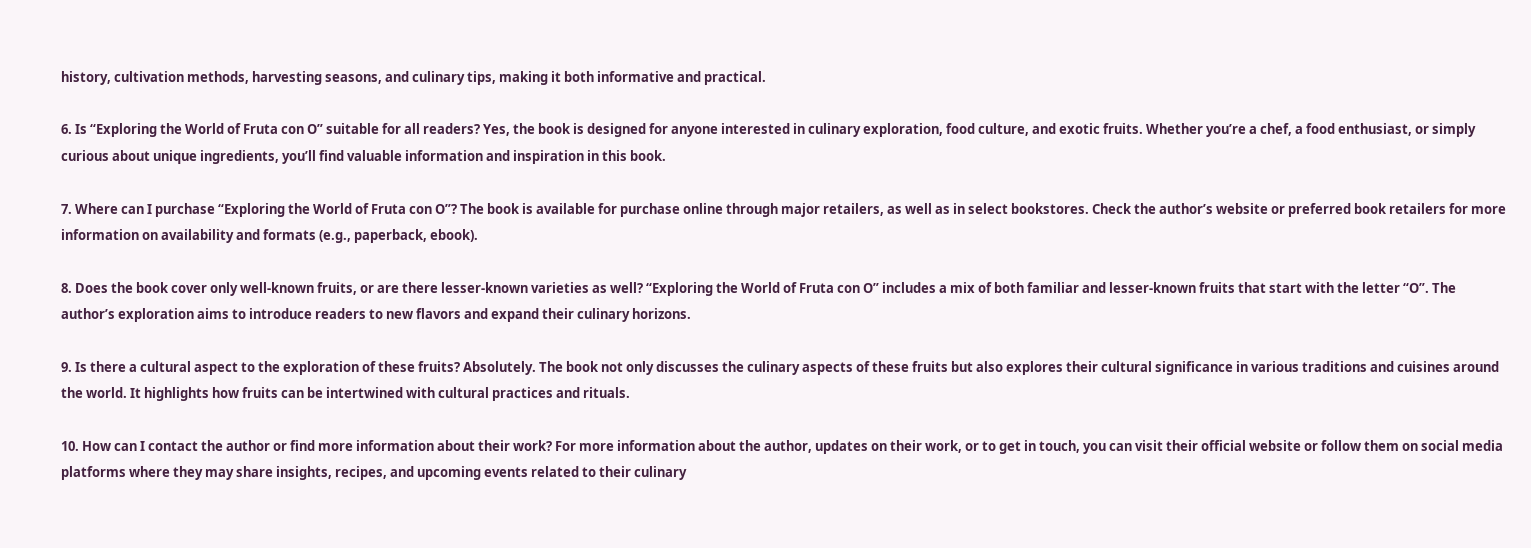history, cultivation methods, harvesting seasons, and culinary tips, making it both informative and practical.

6. Is “Exploring the World of Fruta con O” suitable for all readers? Yes, the book is designed for anyone interested in culinary exploration, food culture, and exotic fruits. Whether you’re a chef, a food enthusiast, or simply curious about unique ingredients, you’ll find valuable information and inspiration in this book.

7. Where can I purchase “Exploring the World of Fruta con O”? The book is available for purchase online through major retailers, as well as in select bookstores. Check the author’s website or preferred book retailers for more information on availability and formats (e.g., paperback, ebook).

8. Does the book cover only well-known fruits, or are there lesser-known varieties as well? “Exploring the World of Fruta con O” includes a mix of both familiar and lesser-known fruits that start with the letter “O”. The author’s exploration aims to introduce readers to new flavors and expand their culinary horizons.

9. Is there a cultural aspect to the exploration of these fruits? Absolutely. The book not only discusses the culinary aspects of these fruits but also explores their cultural significance in various traditions and cuisines around the world. It highlights how fruits can be intertwined with cultural practices and rituals.

10. How can I contact the author or find more information about their work? For more information about the author, updates on their work, or to get in touch, you can visit their official website or follow them on social media platforms where they may share insights, recipes, and upcoming events related to their culinary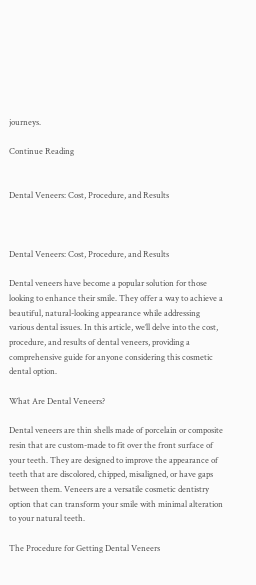journeys.

Continue Reading


Dental Veneers: Cost, Procedure, and Results



Dental Veneers: Cost, Procedure, and Results

Dental veneers have become a popular solution for those looking to enhance their smile. They offer a way to achieve a beautiful, natural-looking appearance while addressing various dental issues. In this article, we’ll delve into the cost, procedure, and results of dental veneers, providing a comprehensive guide for anyone considering this cosmetic dental option.

What Are Dental Veneers?

Dental veneers are thin shells made of porcelain or composite resin that are custom-made to fit over the front surface of your teeth. They are designed to improve the appearance of teeth that are discolored, chipped, misaligned, or have gaps between them. Veneers are a versatile cosmetic dentistry option that can transform your smile with minimal alteration to your natural teeth.

The Procedure for Getting Dental Veneers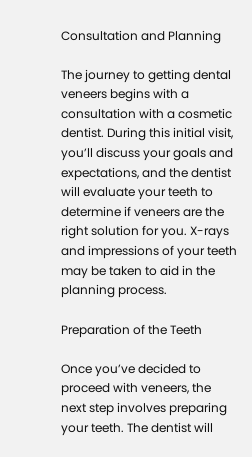Consultation and Planning

The journey to getting dental veneers begins with a consultation with a cosmetic dentist. During this initial visit, you’ll discuss your goals and expectations, and the dentist will evaluate your teeth to determine if veneers are the right solution for you. X-rays and impressions of your teeth may be taken to aid in the planning process.

Preparation of the Teeth

Once you’ve decided to proceed with veneers, the next step involves preparing your teeth. The dentist will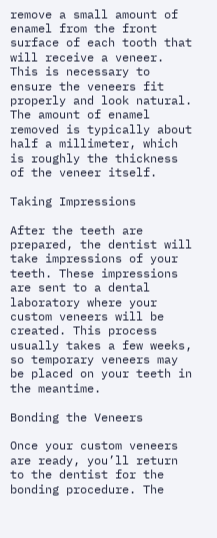remove a small amount of enamel from the front surface of each tooth that will receive a veneer. This is necessary to ensure the veneers fit properly and look natural. The amount of enamel removed is typically about half a millimeter, which is roughly the thickness of the veneer itself.

Taking Impressions

After the teeth are prepared, the dentist will take impressions of your teeth. These impressions are sent to a dental laboratory where your custom veneers will be created. This process usually takes a few weeks, so temporary veneers may be placed on your teeth in the meantime.

Bonding the Veneers

Once your custom veneers are ready, you’ll return to the dentist for the bonding procedure. The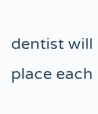dentist will place each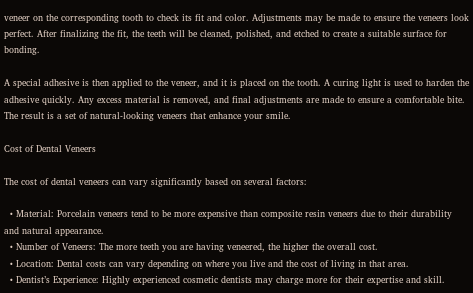veneer on the corresponding tooth to check its fit and color. Adjustments may be made to ensure the veneers look perfect. After finalizing the fit, the teeth will be cleaned, polished, and etched to create a suitable surface for bonding.

A special adhesive is then applied to the veneer, and it is placed on the tooth. A curing light is used to harden the adhesive quickly. Any excess material is removed, and final adjustments are made to ensure a comfortable bite. The result is a set of natural-looking veneers that enhance your smile.

Cost of Dental Veneers

The cost of dental veneers can vary significantly based on several factors:

  • Material: Porcelain veneers tend to be more expensive than composite resin veneers due to their durability and natural appearance.
  • Number of Veneers: The more teeth you are having veneered, the higher the overall cost.
  • Location: Dental costs can vary depending on where you live and the cost of living in that area.
  • Dentist’s Experience: Highly experienced cosmetic dentists may charge more for their expertise and skill.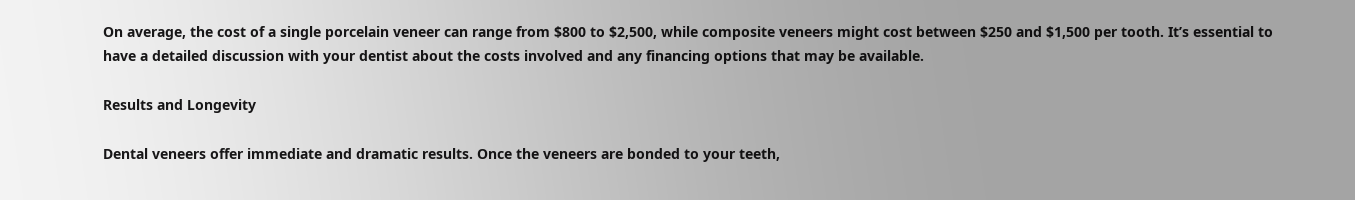On average, the cost of a single porcelain veneer can range from $800 to $2,500, while composite veneers might cost between $250 and $1,500 per tooth. It’s essential to have a detailed discussion with your dentist about the costs involved and any financing options that may be available.

Results and Longevity

Dental veneers offer immediate and dramatic results. Once the veneers are bonded to your teeth,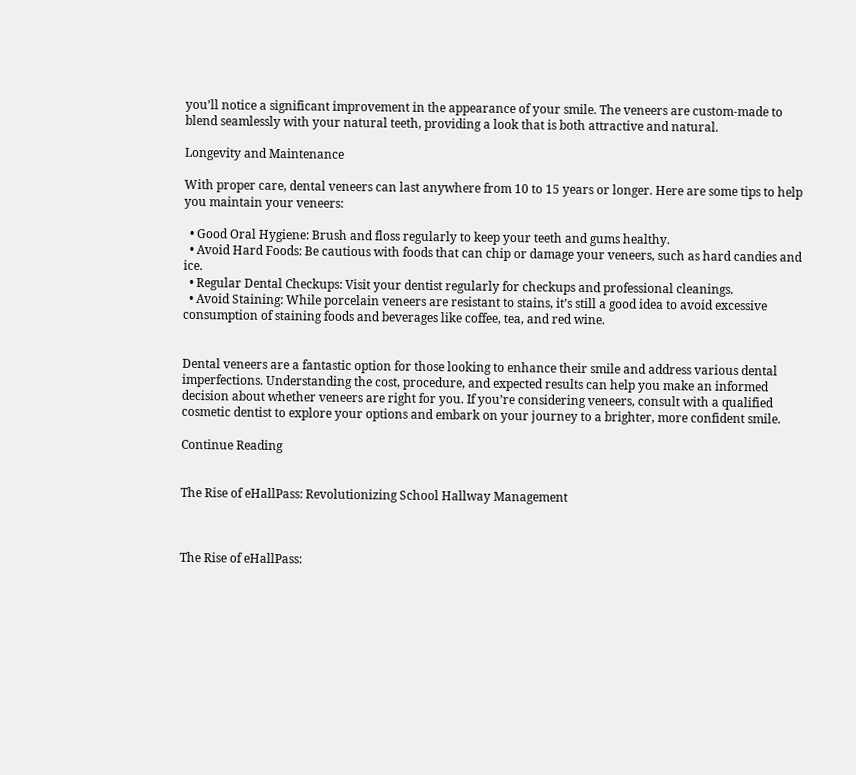you’ll notice a significant improvement in the appearance of your smile. The veneers are custom-made to blend seamlessly with your natural teeth, providing a look that is both attractive and natural.

Longevity and Maintenance

With proper care, dental veneers can last anywhere from 10 to 15 years or longer. Here are some tips to help you maintain your veneers:

  • Good Oral Hygiene: Brush and floss regularly to keep your teeth and gums healthy.
  • Avoid Hard Foods: Be cautious with foods that can chip or damage your veneers, such as hard candies and ice.
  • Regular Dental Checkups: Visit your dentist regularly for checkups and professional cleanings.
  • Avoid Staining: While porcelain veneers are resistant to stains, it’s still a good idea to avoid excessive consumption of staining foods and beverages like coffee, tea, and red wine.


Dental veneers are a fantastic option for those looking to enhance their smile and address various dental imperfections. Understanding the cost, procedure, and expected results can help you make an informed decision about whether veneers are right for you. If you’re considering veneers, consult with a qualified cosmetic dentist to explore your options and embark on your journey to a brighter, more confident smile.

Continue Reading


The Rise of eHallPass: Revolutionizing School Hallway Management



The Rise of eHallPass: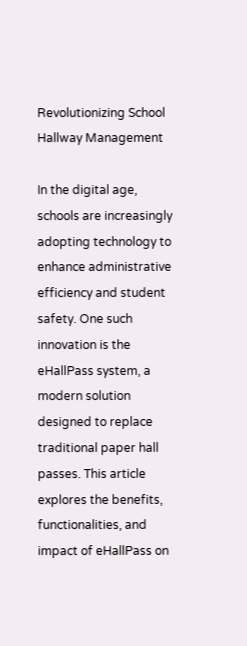Revolutionizing School Hallway Management

In the digital age, schools are increasingly adopting technology to enhance administrative efficiency and student safety. One such innovation is the eHallPass system, a modern solution designed to replace traditional paper hall passes. This article explores the benefits, functionalities, and impact of eHallPass on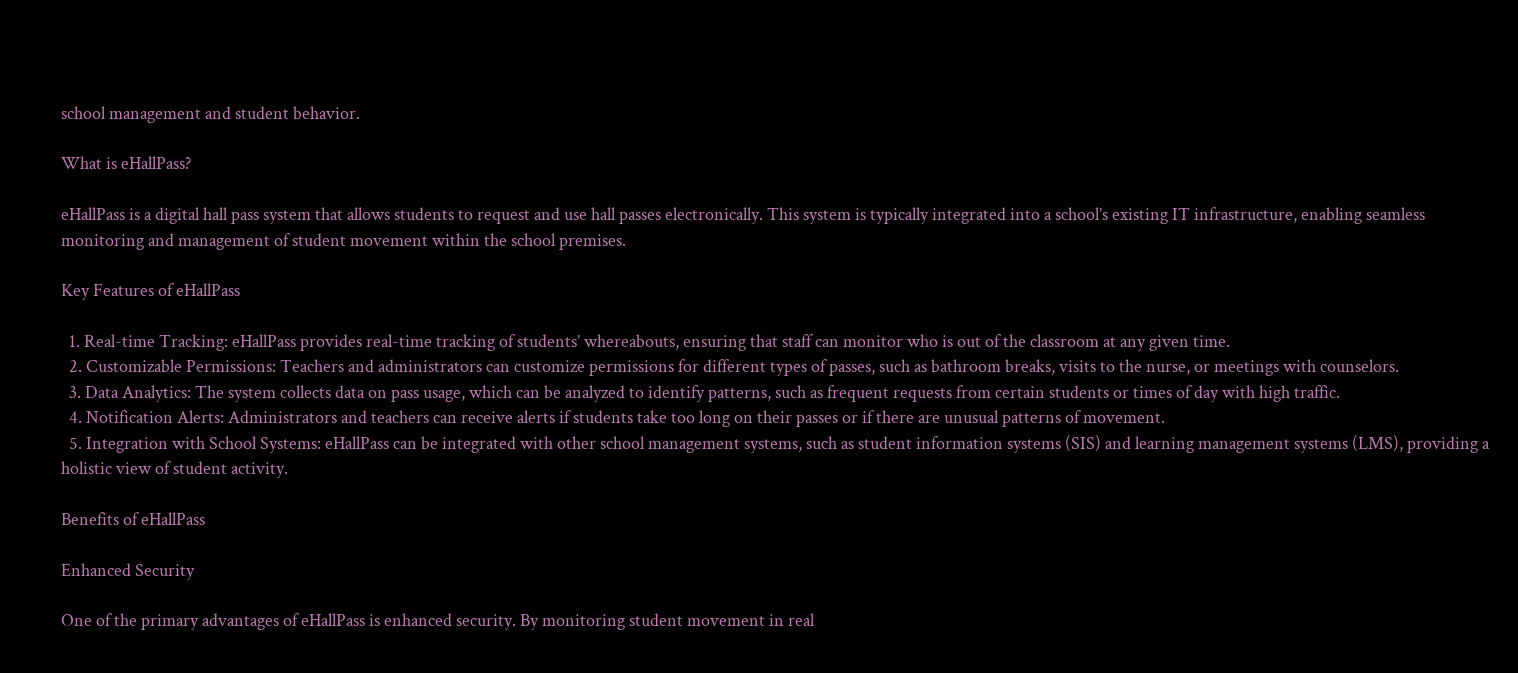school management and student behavior.

What is eHallPass?

eHallPass is a digital hall pass system that allows students to request and use hall passes electronically. This system is typically integrated into a school’s existing IT infrastructure, enabling seamless monitoring and management of student movement within the school premises.

Key Features of eHallPass

  1. Real-time Tracking: eHallPass provides real-time tracking of students’ whereabouts, ensuring that staff can monitor who is out of the classroom at any given time.
  2. Customizable Permissions: Teachers and administrators can customize permissions for different types of passes, such as bathroom breaks, visits to the nurse, or meetings with counselors.
  3. Data Analytics: The system collects data on pass usage, which can be analyzed to identify patterns, such as frequent requests from certain students or times of day with high traffic.
  4. Notification Alerts: Administrators and teachers can receive alerts if students take too long on their passes or if there are unusual patterns of movement.
  5. Integration with School Systems: eHallPass can be integrated with other school management systems, such as student information systems (SIS) and learning management systems (LMS), providing a holistic view of student activity.

Benefits of eHallPass

Enhanced Security

One of the primary advantages of eHallPass is enhanced security. By monitoring student movement in real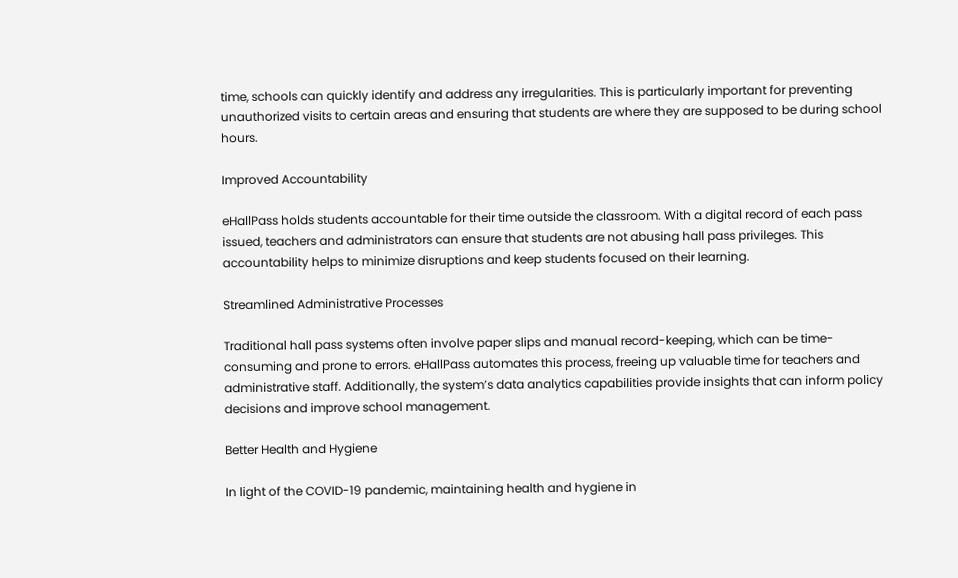time, schools can quickly identify and address any irregularities. This is particularly important for preventing unauthorized visits to certain areas and ensuring that students are where they are supposed to be during school hours.

Improved Accountability

eHallPass holds students accountable for their time outside the classroom. With a digital record of each pass issued, teachers and administrators can ensure that students are not abusing hall pass privileges. This accountability helps to minimize disruptions and keep students focused on their learning.

Streamlined Administrative Processes

Traditional hall pass systems often involve paper slips and manual record-keeping, which can be time-consuming and prone to errors. eHallPass automates this process, freeing up valuable time for teachers and administrative staff. Additionally, the system’s data analytics capabilities provide insights that can inform policy decisions and improve school management.

Better Health and Hygiene

In light of the COVID-19 pandemic, maintaining health and hygiene in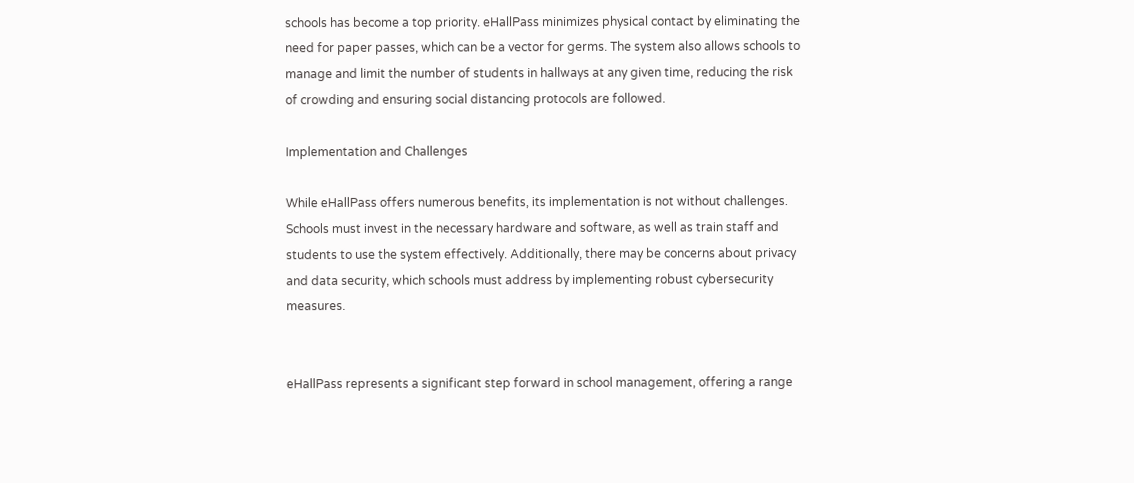schools has become a top priority. eHallPass minimizes physical contact by eliminating the need for paper passes, which can be a vector for germs. The system also allows schools to manage and limit the number of students in hallways at any given time, reducing the risk of crowding and ensuring social distancing protocols are followed.

Implementation and Challenges

While eHallPass offers numerous benefits, its implementation is not without challenges. Schools must invest in the necessary hardware and software, as well as train staff and students to use the system effectively. Additionally, there may be concerns about privacy and data security, which schools must address by implementing robust cybersecurity measures.


eHallPass represents a significant step forward in school management, offering a range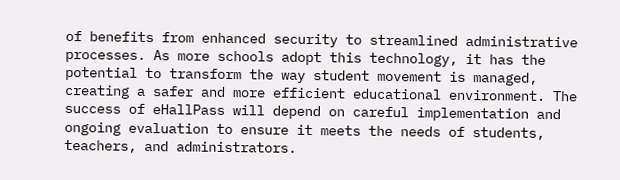of benefits from enhanced security to streamlined administrative processes. As more schools adopt this technology, it has the potential to transform the way student movement is managed, creating a safer and more efficient educational environment. The success of eHallPass will depend on careful implementation and ongoing evaluation to ensure it meets the needs of students, teachers, and administrators.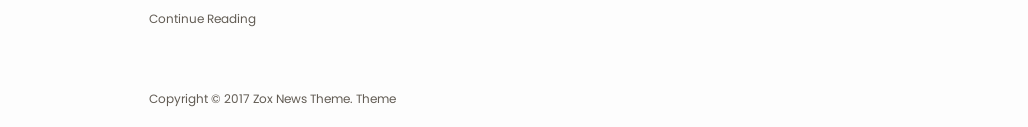Continue Reading


Copyright © 2017 Zox News Theme. Theme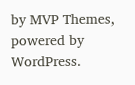by MVP Themes, powered by WordPress.